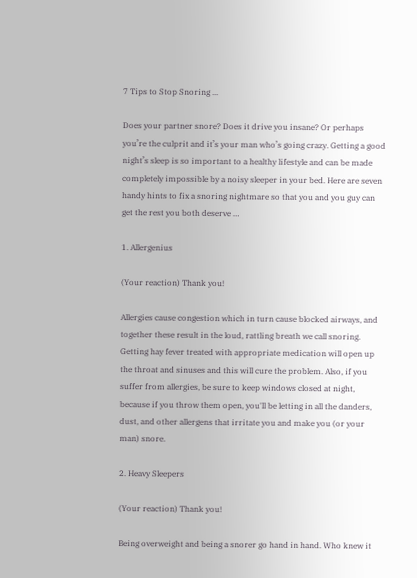7 Tips to Stop Snoring ...

Does your partner snore? Does it drive you insane? Or perhaps you’re the culprit and it’s your man who’s going crazy. Getting a good night’s sleep is so important to a healthy lifestyle and can be made completely impossible by a noisy sleeper in your bed. Here are seven handy hints to fix a snoring nightmare so that you and you guy can get the rest you both deserve …

1. Allergenius

(Your reaction) Thank you!

Allergies cause congestion which in turn cause blocked airways, and together these result in the loud, rattling breath we call snoring. Getting hay fever treated with appropriate medication will open up the throat and sinuses and this will cure the problem. Also, if you suffer from allergies, be sure to keep windows closed at night, because if you throw them open, you'll be letting in all the danders, dust, and other allergens that irritate you and make you (or your man) snore.

2. Heavy Sleepers

(Your reaction) Thank you!

Being overweight and being a snorer go hand in hand. Who knew it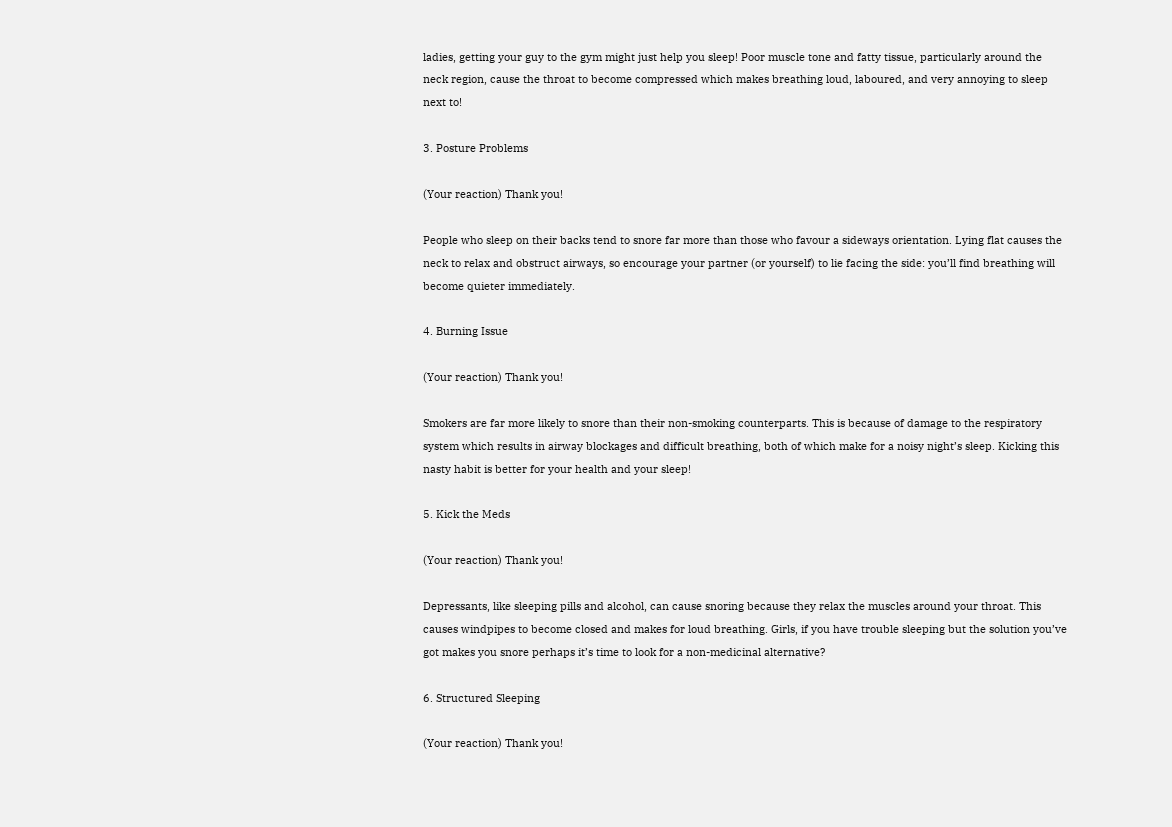ladies, getting your guy to the gym might just help you sleep! Poor muscle tone and fatty tissue, particularly around the neck region, cause the throat to become compressed which makes breathing loud, laboured, and very annoying to sleep next to!

3. Posture Problems

(Your reaction) Thank you!

People who sleep on their backs tend to snore far more than those who favour a sideways orientation. Lying flat causes the neck to relax and obstruct airways, so encourage your partner (or yourself) to lie facing the side: you’ll find breathing will become quieter immediately.

4. Burning Issue

(Your reaction) Thank you!

Smokers are far more likely to snore than their non-smoking counterparts. This is because of damage to the respiratory system which results in airway blockages and difficult breathing, both of which make for a noisy night’s sleep. Kicking this nasty habit is better for your health and your sleep!

5. Kick the Meds

(Your reaction) Thank you!

Depressants, like sleeping pills and alcohol, can cause snoring because they relax the muscles around your throat. This causes windpipes to become closed and makes for loud breathing. Girls, if you have trouble sleeping but the solution you’ve got makes you snore perhaps it’s time to look for a non-medicinal alternative?

6. Structured Sleeping

(Your reaction) Thank you!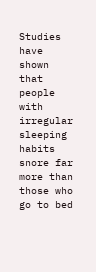Studies have shown that people with irregular sleeping habits snore far more than those who go to bed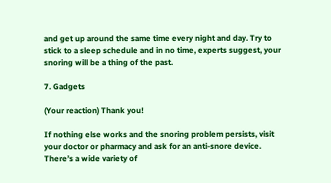and get up around the same time every night and day. Try to stick to a sleep schedule and in no time, experts suggest, your snoring will be a thing of the past.

7. Gadgets

(Your reaction) Thank you!

If nothing else works and the snoring problem persists, visit your doctor or pharmacy and ask for an anti-snore device. There’s a wide variety of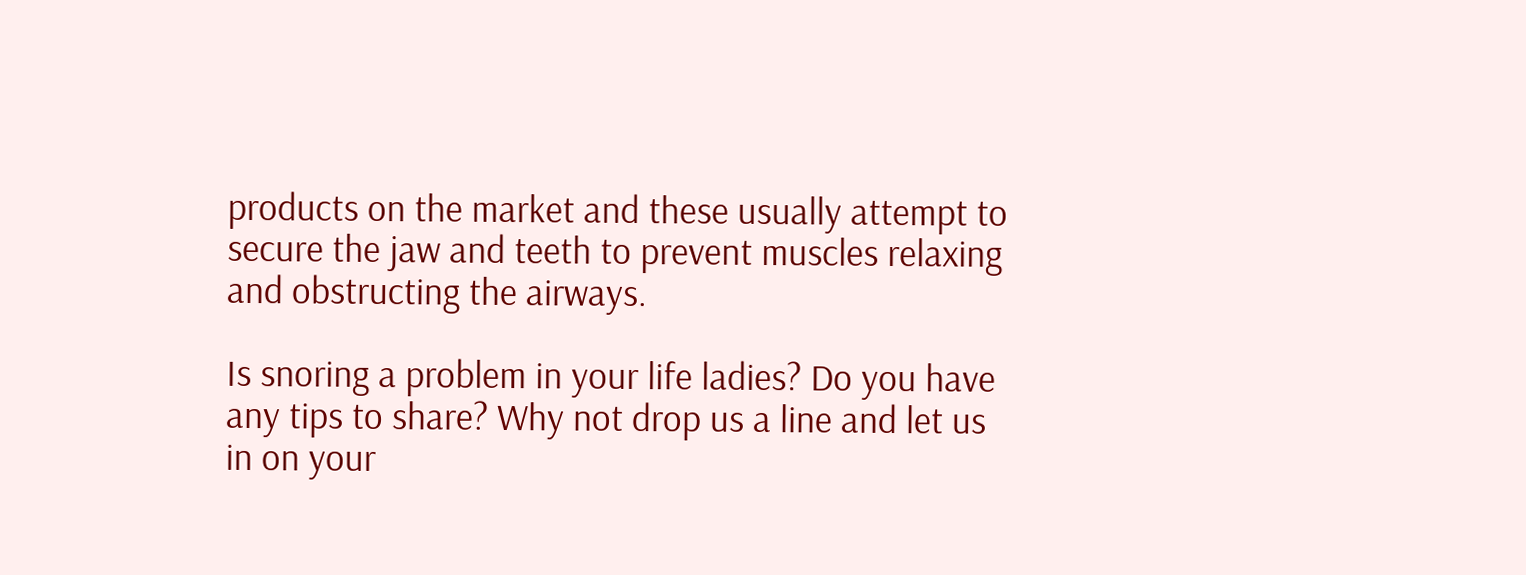products on the market and these usually attempt to secure the jaw and teeth to prevent muscles relaxing and obstructing the airways.

Is snoring a problem in your life ladies? Do you have any tips to share? Why not drop us a line and let us in on your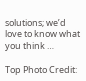solutions; we’d love to know what you think …

Top Photo Credit: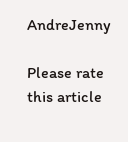AndreJenny

Please rate this article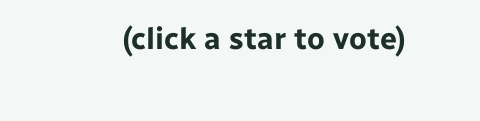(click a star to vote)